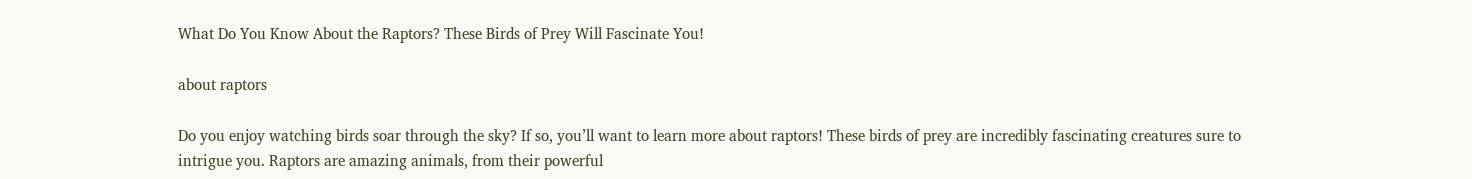What Do You Know About the Raptors? These Birds of Prey Will Fascinate You!

about raptors

Do you enjoy watching birds soar through the sky? If so, you’ll want to learn more about raptors! These birds of prey are incredibly fascinating creatures sure to intrigue you. Raptors are amazing animals, from their powerful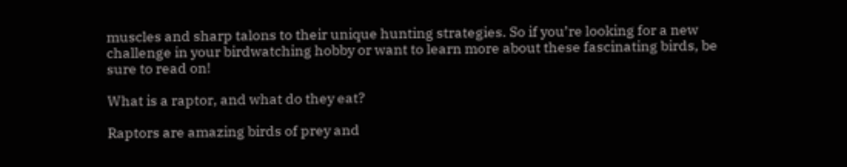muscles and sharp talons to their unique hunting strategies. So if you’re looking for a new challenge in your birdwatching hobby or want to learn more about these fascinating birds, be sure to read on!

What is a raptor, and what do they eat?

Raptors are amazing birds of prey and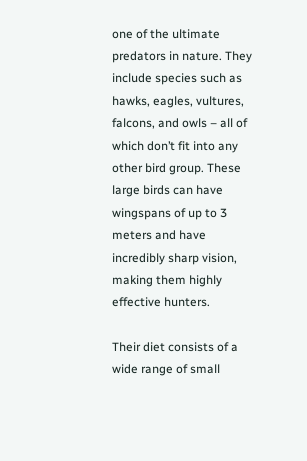one of the ultimate predators in nature. They include species such as hawks, eagles, vultures, falcons, and owls – all of which don’t fit into any other bird group. These large birds can have wingspans of up to 3 meters and have incredibly sharp vision, making them highly effective hunters.

Their diet consists of a wide range of small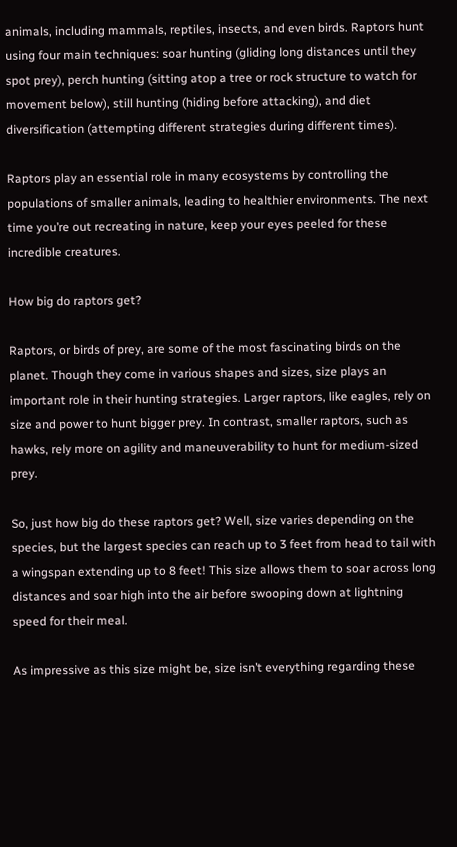animals, including mammals, reptiles, insects, and even birds. Raptors hunt using four main techniques: soar hunting (gliding long distances until they spot prey), perch hunting (sitting atop a tree or rock structure to watch for movement below), still hunting (hiding before attacking), and diet diversification (attempting different strategies during different times).

Raptors play an essential role in many ecosystems by controlling the populations of smaller animals, leading to healthier environments. The next time you’re out recreating in nature, keep your eyes peeled for these incredible creatures.

How big do raptors get?

Raptors, or birds of prey, are some of the most fascinating birds on the planet. Though they come in various shapes and sizes, size plays an important role in their hunting strategies. Larger raptors, like eagles, rely on size and power to hunt bigger prey. In contrast, smaller raptors, such as hawks, rely more on agility and maneuverability to hunt for medium-sized prey.

So, just how big do these raptors get? Well, size varies depending on the species, but the largest species can reach up to 3 feet from head to tail with a wingspan extending up to 8 feet! This size allows them to soar across long distances and soar high into the air before swooping down at lightning speed for their meal.

As impressive as this size might be, size isn’t everything regarding these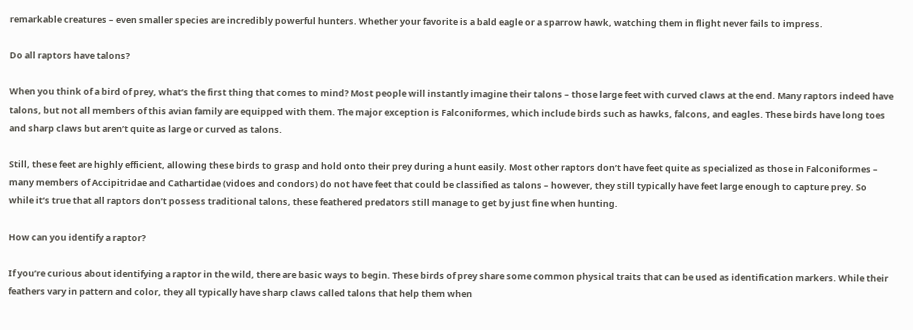remarkable creatures – even smaller species are incredibly powerful hunters. Whether your favorite is a bald eagle or a sparrow hawk, watching them in flight never fails to impress.

Do all raptors have talons?

When you think of a bird of prey, what’s the first thing that comes to mind? Most people will instantly imagine their talons – those large feet with curved claws at the end. Many raptors indeed have talons, but not all members of this avian family are equipped with them. The major exception is Falconiformes, which include birds such as hawks, falcons, and eagles. These birds have long toes and sharp claws but aren’t quite as large or curved as talons.

Still, these feet are highly efficient, allowing these birds to grasp and hold onto their prey during a hunt easily. Most other raptors don’t have feet quite as specialized as those in Falconiformes – many members of Accipitridae and Cathartidae (vidoes and condors) do not have feet that could be classified as talons – however, they still typically have feet large enough to capture prey. So while it’s true that all raptors don’t possess traditional talons, these feathered predators still manage to get by just fine when hunting.

How can you identify a raptor?

If you’re curious about identifying a raptor in the wild, there are basic ways to begin. These birds of prey share some common physical traits that can be used as identification markers. While their feathers vary in pattern and color, they all typically have sharp claws called talons that help them when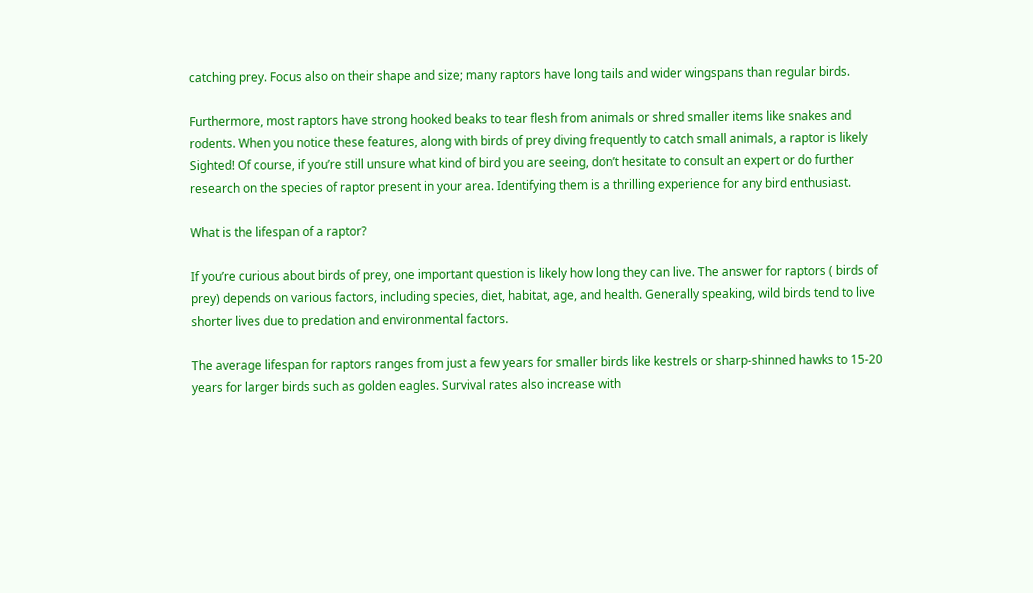catching prey. Focus also on their shape and size; many raptors have long tails and wider wingspans than regular birds.

Furthermore, most raptors have strong hooked beaks to tear flesh from animals or shred smaller items like snakes and rodents. When you notice these features, along with birds of prey diving frequently to catch small animals, a raptor is likely Sighted! Of course, if you’re still unsure what kind of bird you are seeing, don’t hesitate to consult an expert or do further research on the species of raptor present in your area. Identifying them is a thrilling experience for any bird enthusiast.

What is the lifespan of a raptor?

If you’re curious about birds of prey, one important question is likely how long they can live. The answer for raptors ( birds of prey) depends on various factors, including species, diet, habitat, age, and health. Generally speaking, wild birds tend to live shorter lives due to predation and environmental factors.

The average lifespan for raptors ranges from just a few years for smaller birds like kestrels or sharp-shinned hawks to 15-20 years for larger birds such as golden eagles. Survival rates also increase with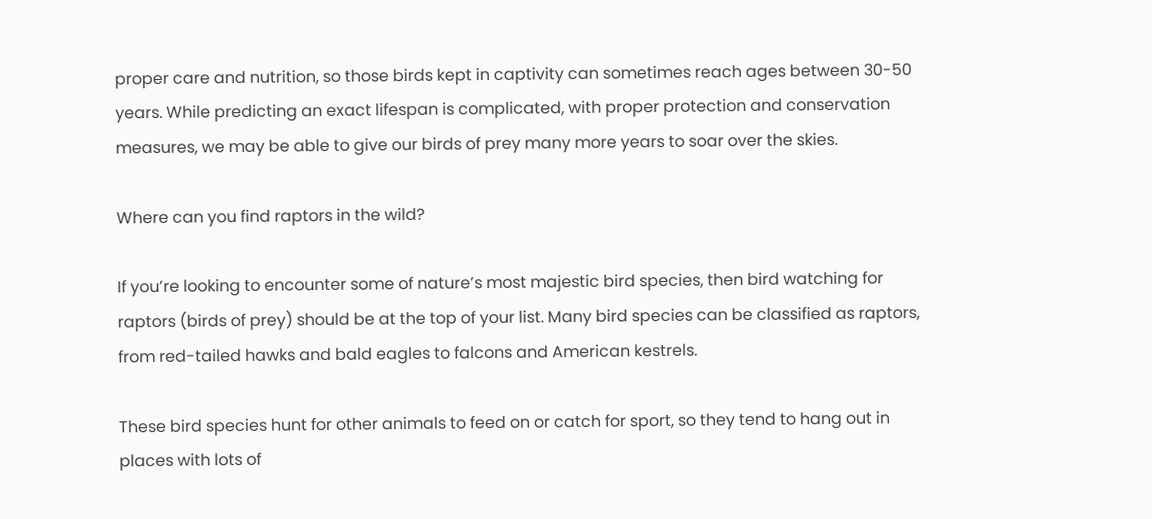proper care and nutrition, so those birds kept in captivity can sometimes reach ages between 30-50 years. While predicting an exact lifespan is complicated, with proper protection and conservation measures, we may be able to give our birds of prey many more years to soar over the skies.

Where can you find raptors in the wild?

If you’re looking to encounter some of nature’s most majestic bird species, then bird watching for raptors (birds of prey) should be at the top of your list. Many bird species can be classified as raptors, from red-tailed hawks and bald eagles to falcons and American kestrels.

These bird species hunt for other animals to feed on or catch for sport, so they tend to hang out in places with lots of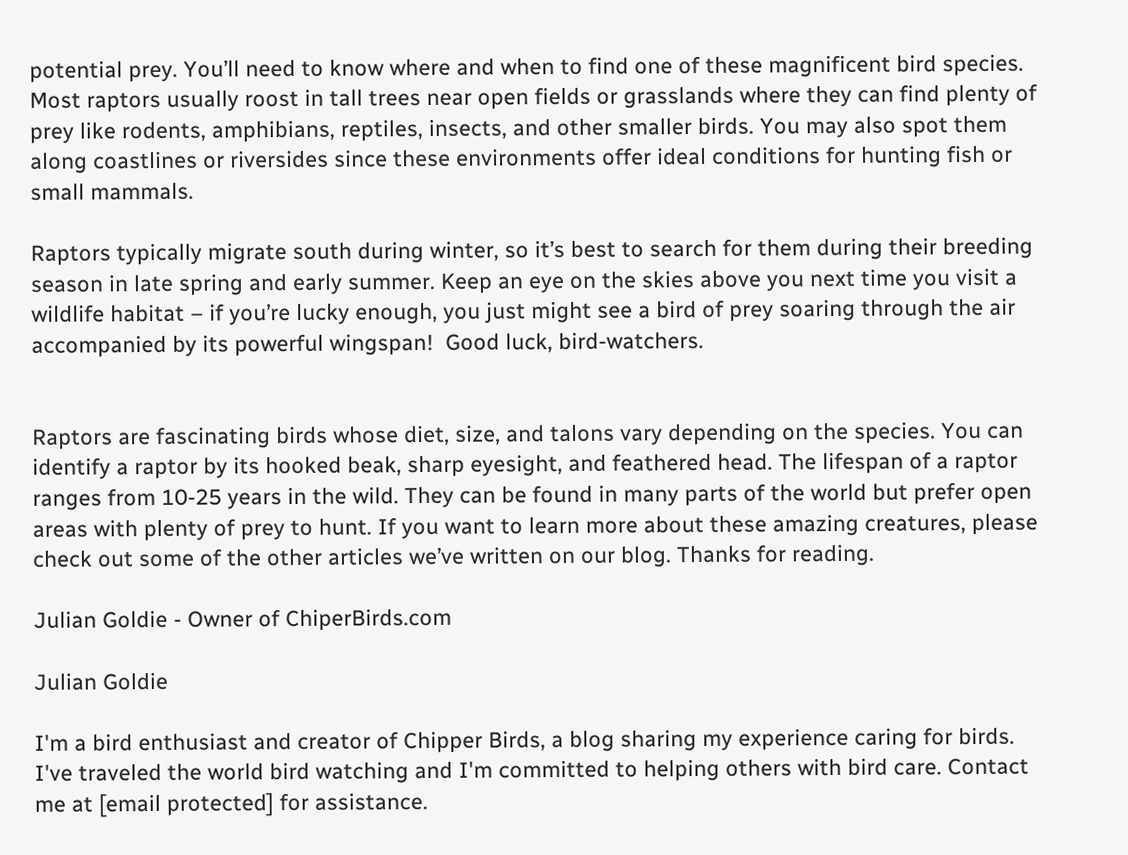potential prey. You’ll need to know where and when to find one of these magnificent bird species. Most raptors usually roost in tall trees near open fields or grasslands where they can find plenty of prey like rodents, amphibians, reptiles, insects, and other smaller birds. You may also spot them along coastlines or riversides since these environments offer ideal conditions for hunting fish or small mammals.

Raptors typically migrate south during winter, so it’s best to search for them during their breeding season in late spring and early summer. Keep an eye on the skies above you next time you visit a wildlife habitat – if you’re lucky enough, you just might see a bird of prey soaring through the air accompanied by its powerful wingspan!  Good luck, bird-watchers.


Raptors are fascinating birds whose diet, size, and talons vary depending on the species. You can identify a raptor by its hooked beak, sharp eyesight, and feathered head. The lifespan of a raptor ranges from 10-25 years in the wild. They can be found in many parts of the world but prefer open areas with plenty of prey to hunt. If you want to learn more about these amazing creatures, please check out some of the other articles we’ve written on our blog. Thanks for reading.

Julian Goldie - Owner of ChiperBirds.com

Julian Goldie

I'm a bird enthusiast and creator of Chipper Birds, a blog sharing my experience caring for birds. I've traveled the world bird watching and I'm committed to helping others with bird care. Contact me at [email protected] for assistance.